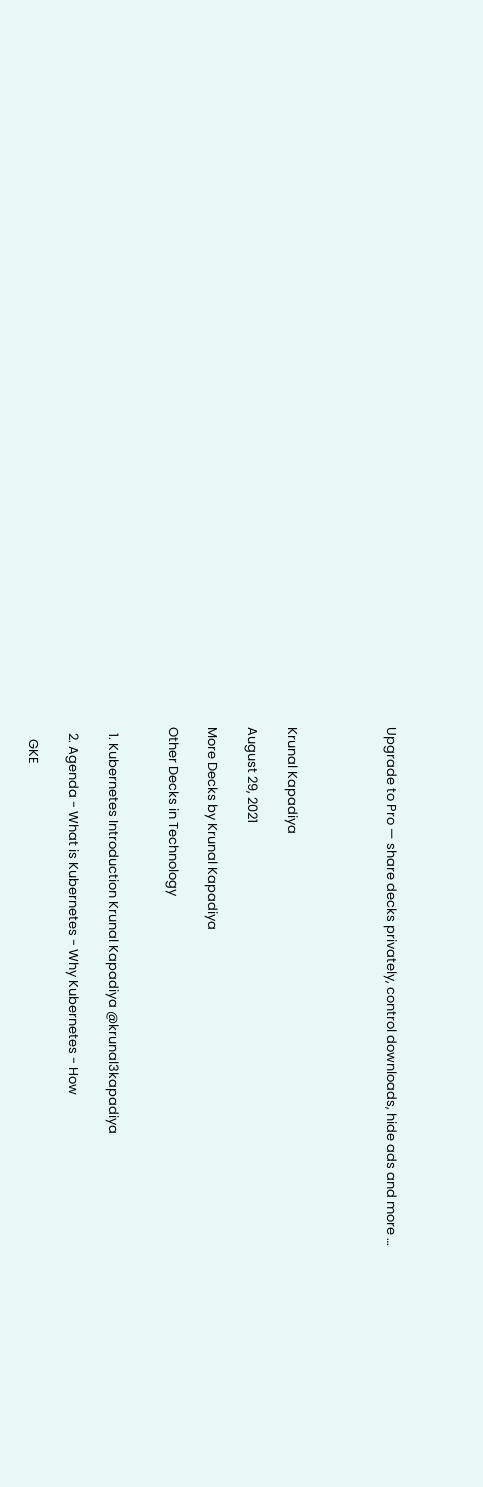Upgrade to Pro — share decks privately, control downloads, hide ads and more …




Krunal Kapadiya

August 29, 2021

More Decks by Krunal Kapadiya

Other Decks in Technology


  1. Kubernetes Introduction Krunal Kapadiya @krunal3kapadiya

  2. Agenda - What is Kubernetes - Why Kubernetes - How

    GKE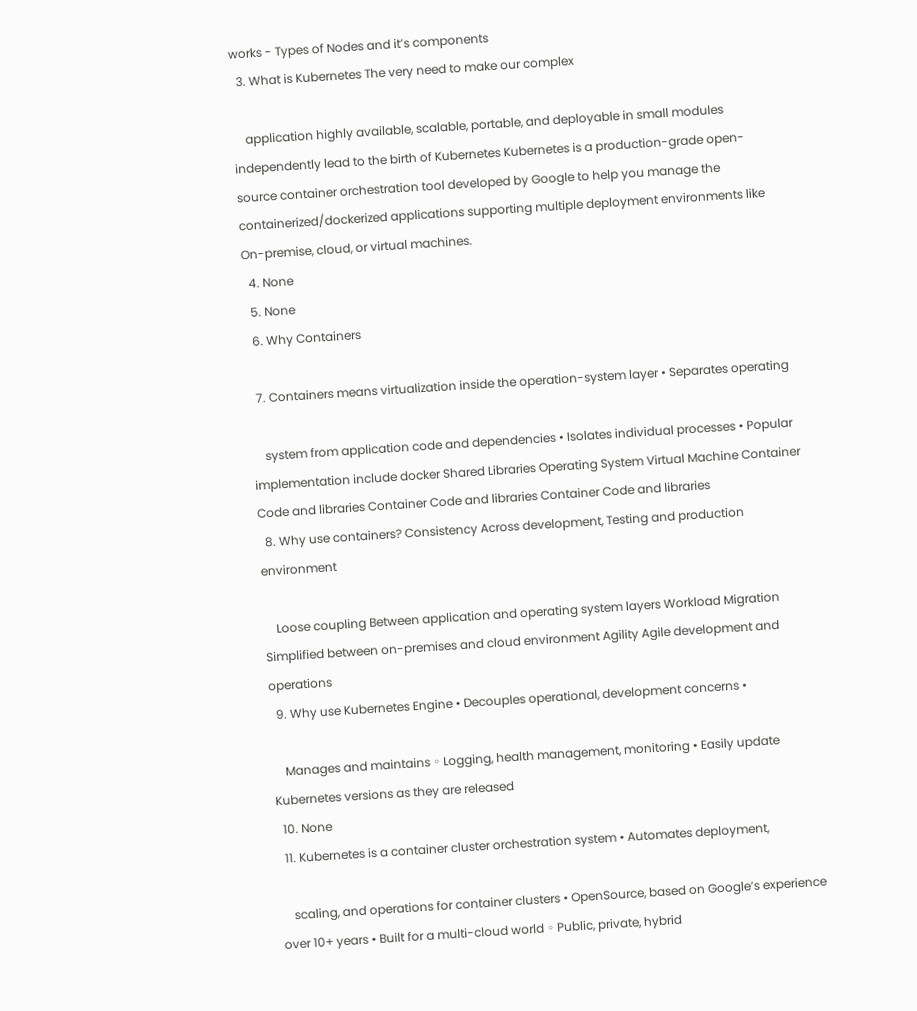works - Types of Nodes and it’s components
  3. What is Kubernetes The very need to make our complex

    application highly available, scalable, portable, and deployable in small modules independently lead to the birth of Kubernetes Kubernetes is a production-grade open-source container orchestration tool developed by Google to help you manage the containerized/dockerized applications supporting multiple deployment environments like On-premise, cloud, or virtual machines.
  4. None
  5. None
  6. Why Containers

  7. Containers means virtualization inside the operation-system layer • Separates operating

    system from application code and dependencies • Isolates individual processes • Popular implementation include docker Shared Libraries Operating System Virtual Machine Container Code and libraries Container Code and libraries Container Code and libraries
  8. Why use containers? Consistency Across development, Testing and production environment

    Loose coupling Between application and operating system layers Workload Migration Simplified between on-premises and cloud environment Agility Agile development and operations
  9. Why use Kubernetes Engine • Decouples operational, development concerns •

    Manages and maintains ◦ Logging, health management, monitoring • Easily update Kubernetes versions as they are released
  10. None
  11. Kubernetes is a container cluster orchestration system • Automates deployment,

    scaling, and operations for container clusters • OpenSource, based on Google’s experience over 10+ years • Built for a multi-cloud world ◦ Public, private, hybrid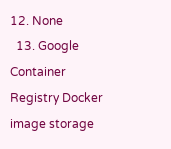12. None
  13. Google Container Registry Docker image storage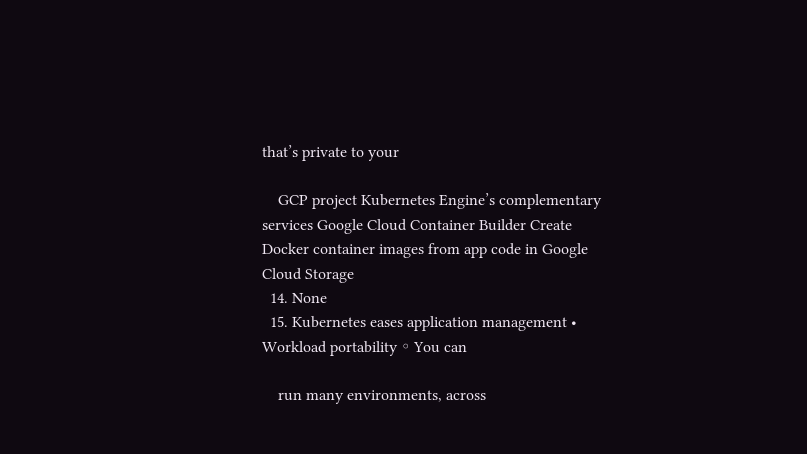that’s private to your

    GCP project Kubernetes Engine’s complementary services Google Cloud Container Builder Create Docker container images from app code in Google Cloud Storage
  14. None
  15. Kubernetes eases application management • Workload portability ◦ You can

    run many environments, across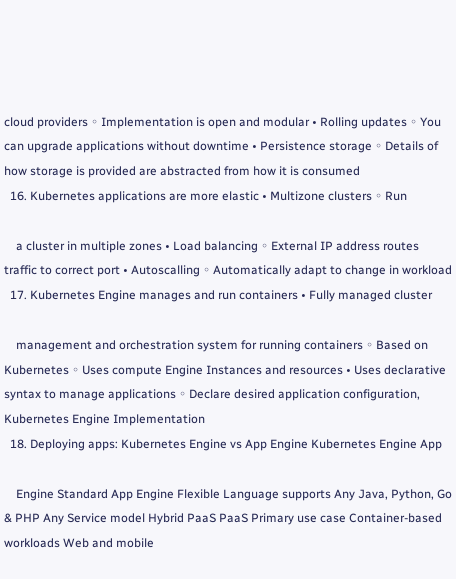cloud providers ◦ Implementation is open and modular • Rolling updates ◦ You can upgrade applications without downtime • Persistence storage ◦ Details of how storage is provided are abstracted from how it is consumed
  16. Kubernetes applications are more elastic • Multizone clusters ◦ Run

    a cluster in multiple zones • Load balancing ◦ External IP address routes traffic to correct port • Autoscalling ◦ Automatically adapt to change in workload
  17. Kubernetes Engine manages and run containers • Fully managed cluster

    management and orchestration system for running containers ◦ Based on Kubernetes ◦ Uses compute Engine Instances and resources • Uses declarative syntax to manage applications ◦ Declare desired application configuration, Kubernetes Engine Implementation
  18. Deploying apps: Kubernetes Engine vs App Engine Kubernetes Engine App

    Engine Standard App Engine Flexible Language supports Any Java, Python, Go & PHP Any Service model Hybrid PaaS PaaS Primary use case Container-based workloads Web and mobile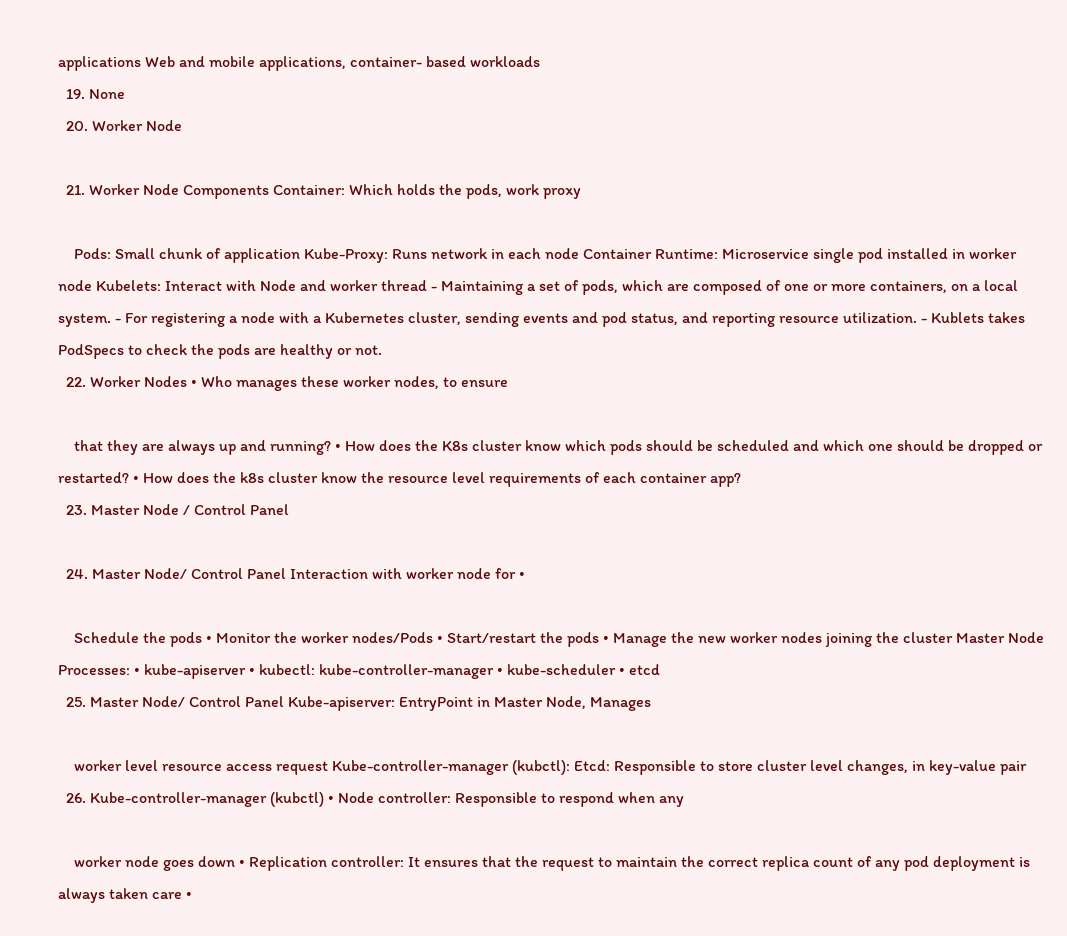applications Web and mobile applications, container- based workloads
  19. None
  20. Worker Node

  21. Worker Node Components Container: Which holds the pods, work proxy

    Pods: Small chunk of application Kube-Proxy: Runs network in each node Container Runtime: Microservice single pod installed in worker node Kubelets: Interact with Node and worker thread - Maintaining a set of pods, which are composed of one or more containers, on a local system. - For registering a node with a Kubernetes cluster, sending events and pod status, and reporting resource utilization. - Kublets takes PodSpecs to check the pods are healthy or not.
  22. Worker Nodes • Who manages these worker nodes, to ensure

    that they are always up and running? • How does the K8s cluster know which pods should be scheduled and which one should be dropped or restarted? • How does the k8s cluster know the resource level requirements of each container app?
  23. Master Node / Control Panel

  24. Master Node/ Control Panel Interaction with worker node for •

    Schedule the pods • Monitor the worker nodes/Pods • Start/restart the pods • Manage the new worker nodes joining the cluster Master Node Processes: • kube-apiserver • kubectl: kube-controller-manager • kube-scheduler • etcd
  25. Master Node/ Control Panel Kube-apiserver: EntryPoint in Master Node, Manages

    worker level resource access request Kube-controller-manager (kubctl): Etcd: Responsible to store cluster level changes, in key-value pair
  26. Kube-controller-manager (kubctl) • Node controller: Responsible to respond when any

    worker node goes down • Replication controller: It ensures that the request to maintain the correct replica count of any pod deployment is always taken care •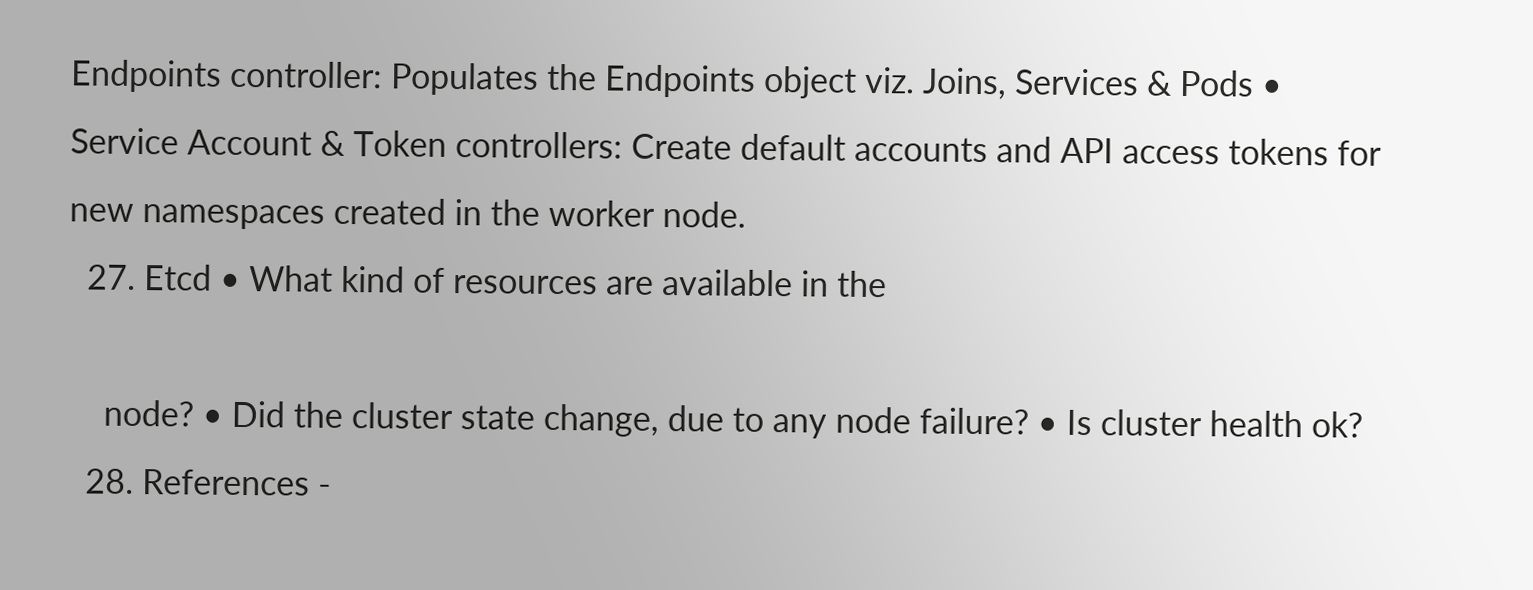Endpoints controller: Populates the Endpoints object viz. Joins, Services & Pods • Service Account & Token controllers: Create default accounts and API access tokens for new namespaces created in the worker node.
  27. Etcd • What kind of resources are available in the

    node? • Did the cluster state change, due to any node failure? • Is cluster health ok?
  28. References -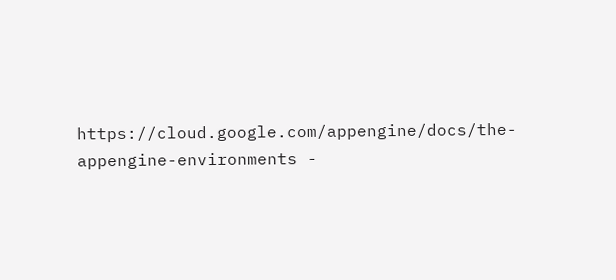https://cloud.google.com/appengine/docs/the-appengine-environments -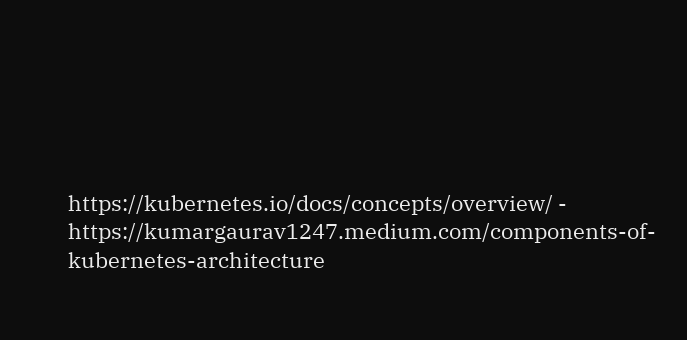https://kubernetes.io/docs/concepts/overview/ - https://kumargaurav1247.medium.com/components-of-kubernetes-architecture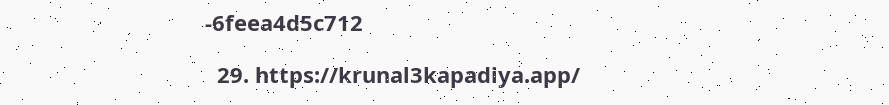-6feea4d5c712

  29. https://krunal3kapadiya.app/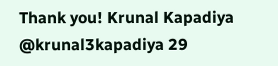Thank you! Krunal Kapadiya @krunal3kapadiya 29